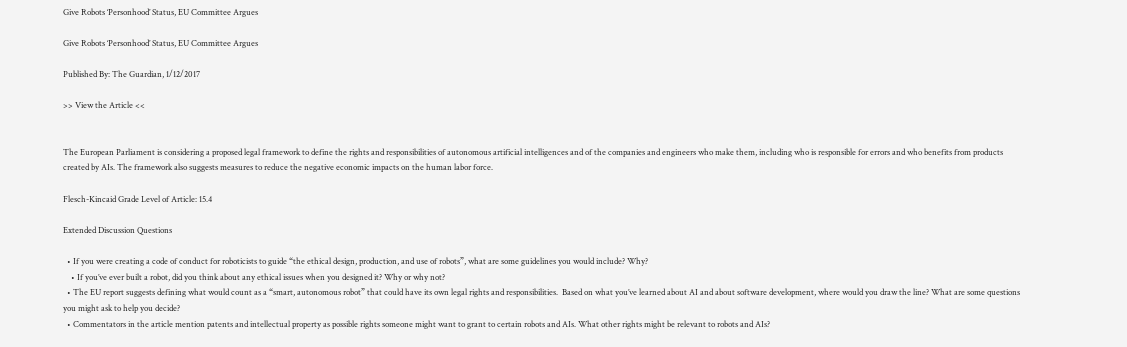Give Robots ‘Personhood’ Status, EU Committee Argues

Give Robots ‘Personhood’ Status, EU Committee Argues

Published By: The Guardian, 1/12/2017

>> View the Article <<


The European Parliament is considering a proposed legal framework to define the rights and responsibilities of autonomous artificial intelligences and of the companies and engineers who make them, including who is responsible for errors and who benefits from products created by AIs. The framework also suggests measures to reduce the negative economic impacts on the human labor force.

Flesch-Kincaid Grade Level of Article: 15.4

Extended Discussion Questions

  • If you were creating a code of conduct for roboticists to guide “the ethical design, production, and use of robots”, what are some guidelines you would include? Why?
    • If you’ve ever built a robot, did you think about any ethical issues when you designed it? Why or why not?
  • The EU report suggests defining what would count as a “smart, autonomous robot” that could have its own legal rights and responsibilities.  Based on what you’ve learned about AI and about software development, where would you draw the line? What are some questions you might ask to help you decide?
  • Commentators in the article mention patents and intellectual property as possible rights someone might want to grant to certain robots and AIs. What other rights might be relevant to robots and AIs?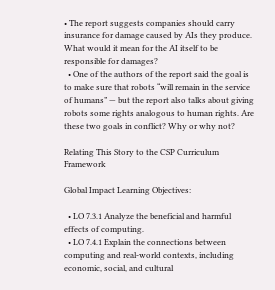• The report suggests companies should carry insurance for damage caused by AIs they produce. What would it mean for the AI itself to be responsible for damages?
  • One of the authors of the report said the goal is to make sure that robots “will remain in the service of humans” — but the report also talks about giving robots some rights analogous to human rights. Are these two goals in conflict? Why or why not?

Relating This Story to the CSP Curriculum Framework

Global Impact Learning Objectives:

  • LO 7.3.1 Analyze the beneficial and harmful effects of computing.
  • LO 7.4.1 Explain the connections between computing and real-world contexts, including economic, social, and cultural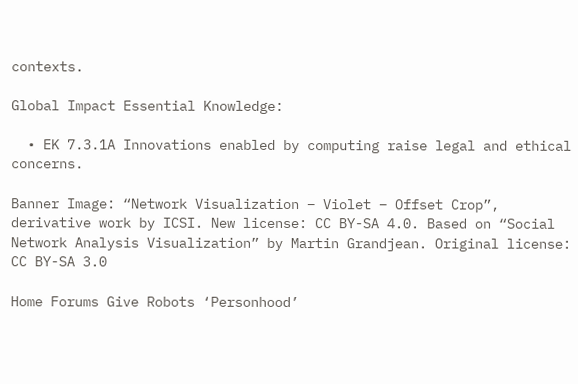contexts.

Global Impact Essential Knowledge:

  • EK 7.3.1A Innovations enabled by computing raise legal and ethical concerns.

Banner Image: “Network Visualization – Violet – Offset Crop”, derivative work by ICSI. New license: CC BY-SA 4.0. Based on “Social Network Analysis Visualization” by Martin Grandjean. Original license: CC BY-SA 3.0

Home Forums Give Robots ‘Personhood’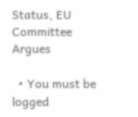Status, EU Committee Argues

  • You must be logged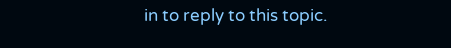in to reply to this topic.